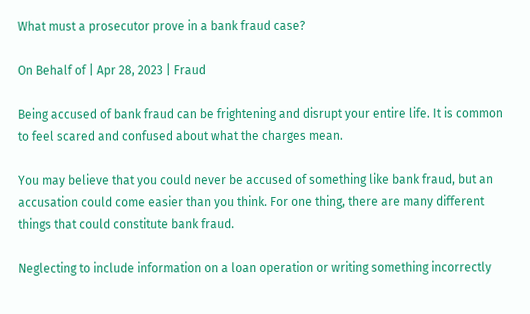What must a prosecutor prove in a bank fraud case?

On Behalf of | Apr 28, 2023 | Fraud

Being accused of bank fraud can be frightening and disrupt your entire life. It is common to feel scared and confused about what the charges mean.

You may believe that you could never be accused of something like bank fraud, but an accusation could come easier than you think. For one thing, there are many different things that could constitute bank fraud.

Neglecting to include information on a loan operation or writing something incorrectly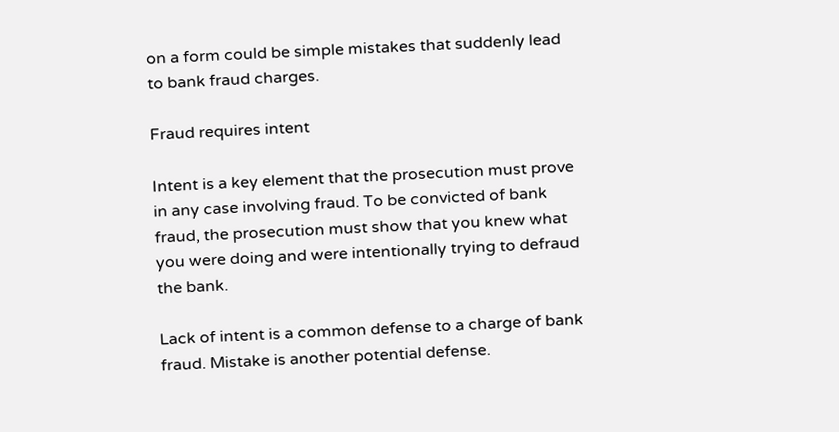on a form could be simple mistakes that suddenly lead to bank fraud charges.

Fraud requires intent

Intent is a key element that the prosecution must prove in any case involving fraud. To be convicted of bank fraud, the prosecution must show that you knew what you were doing and were intentionally trying to defraud the bank.

Lack of intent is a common defense to a charge of bank fraud. Mistake is another potential defense.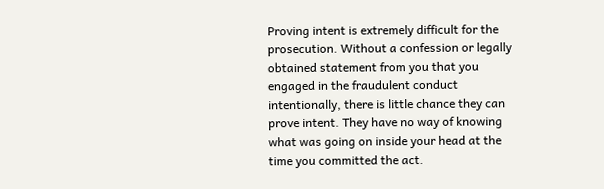Proving intent is extremely difficult for the prosecution. Without a confession or legally obtained statement from you that you engaged in the fraudulent conduct intentionally, there is little chance they can prove intent. They have no way of knowing what was going on inside your head at the time you committed the act.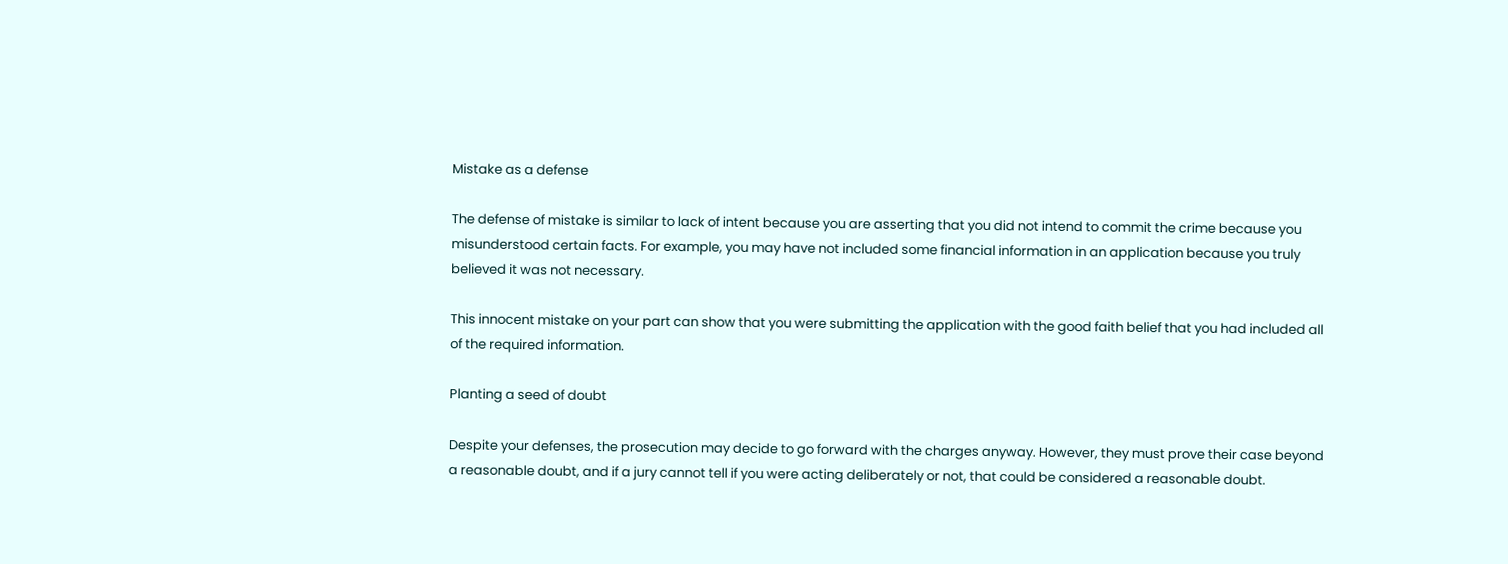Mistake as a defense

The defense of mistake is similar to lack of intent because you are asserting that you did not intend to commit the crime because you misunderstood certain facts. For example, you may have not included some financial information in an application because you truly believed it was not necessary.

This innocent mistake on your part can show that you were submitting the application with the good faith belief that you had included all of the required information.

Planting a seed of doubt

Despite your defenses, the prosecution may decide to go forward with the charges anyway. However, they must prove their case beyond a reasonable doubt, and if a jury cannot tell if you were acting deliberately or not, that could be considered a reasonable doubt.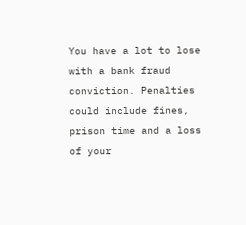You have a lot to lose with a bank fraud conviction. Penalties could include fines, prison time and a loss of your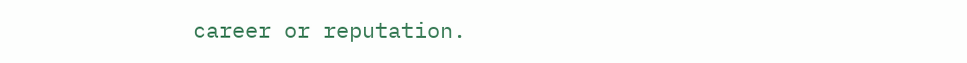career or reputation.